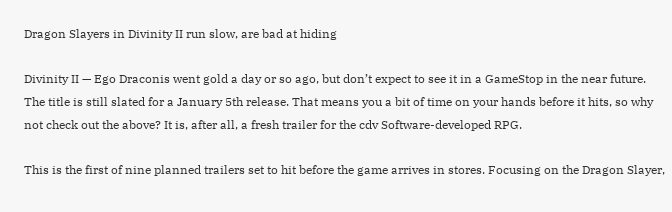Dragon Slayers in Divinity II run slow, are bad at hiding

Divinity II — Ego Draconis went gold a day or so ago, but don’t expect to see it in a GameStop in the near future. The title is still slated for a January 5th release. That means you a bit of time on your hands before it hits, so why not check out the above? It is, after all, a fresh trailer for the cdv Software-developed RPG.

This is the first of nine planned trailers set to hit before the game arrives in stores. Focusing on the Dragon Slayer,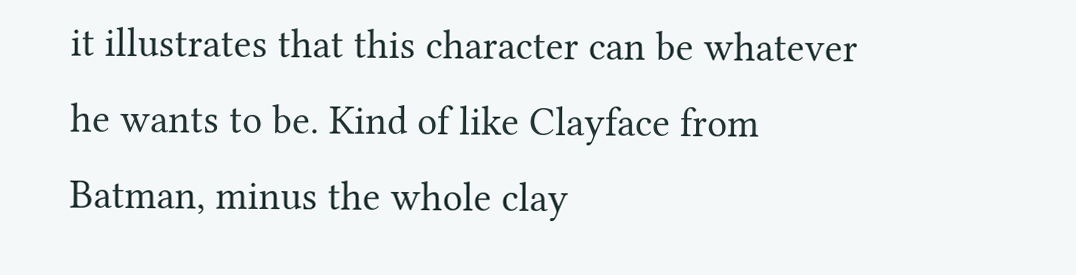it illustrates that this character can be whatever he wants to be. Kind of like Clayface from Batman, minus the whole clay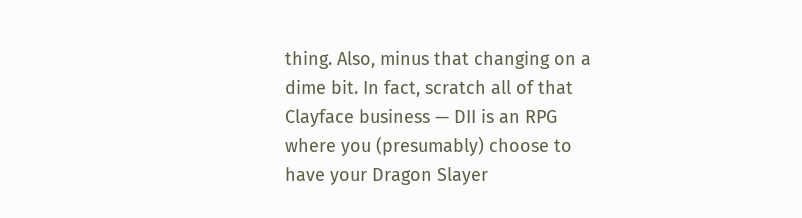thing. Also, minus that changing on a dime bit. In fact, scratch all of that Clayface business — DII is an RPG where you (presumably) choose to have your Dragon Slayer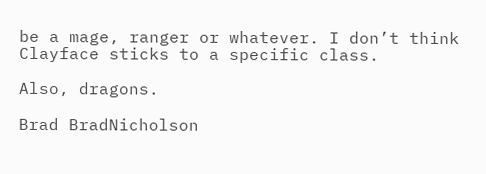be a mage, ranger or whatever. I don’t think Clayface sticks to a specific class.

Also, dragons.

Brad BradNicholson